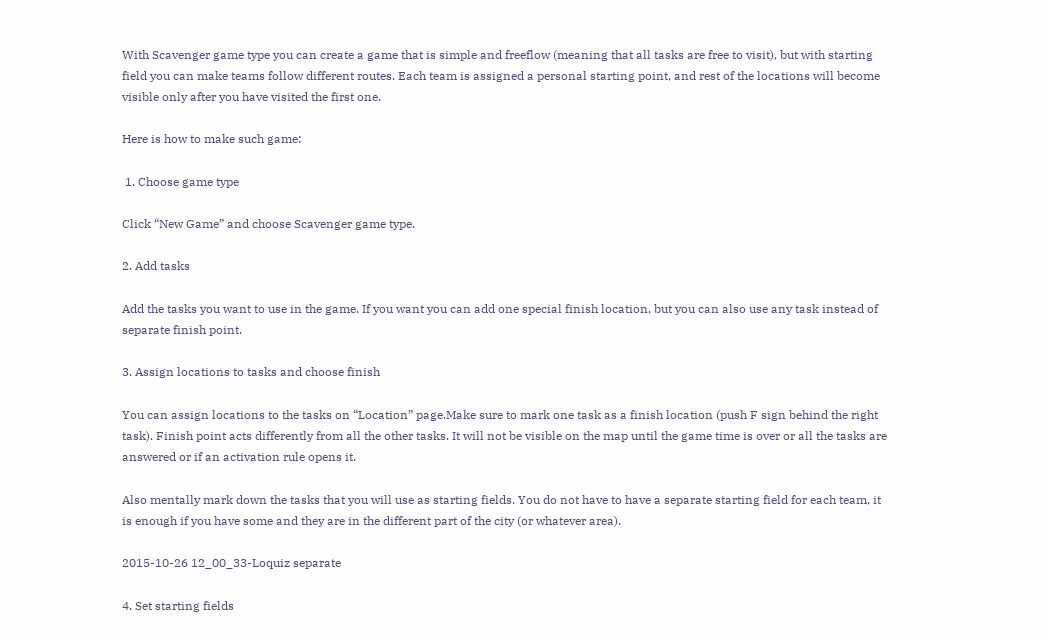With Scavenger game type you can create a game that is simple and freeflow (meaning that all tasks are free to visit), but with starting field you can make teams follow different routes. Each team is assigned a personal starting point, and rest of the locations will become visible only after you have visited the first one.

Here is how to make such game:

 1. Choose game type

Click “New Game” and choose Scavenger game type.

2. Add tasks

Add the tasks you want to use in the game. If you want you can add one special finish location, but you can also use any task instead of separate finish point.

3. Assign locations to tasks and choose finish

You can assign locations to the tasks on “Location” page.Make sure to mark one task as a finish location (push F sign behind the right task). Finish point acts differently from all the other tasks. It will not be visible on the map until the game time is over or all the tasks are answered or if an activation rule opens it.

Also mentally mark down the tasks that you will use as starting fields. You do not have to have a separate starting field for each team, it is enough if you have some and they are in the different part of the city (or whatever area).

2015-10-26 12_00_33-Loquiz separate

4. Set starting fields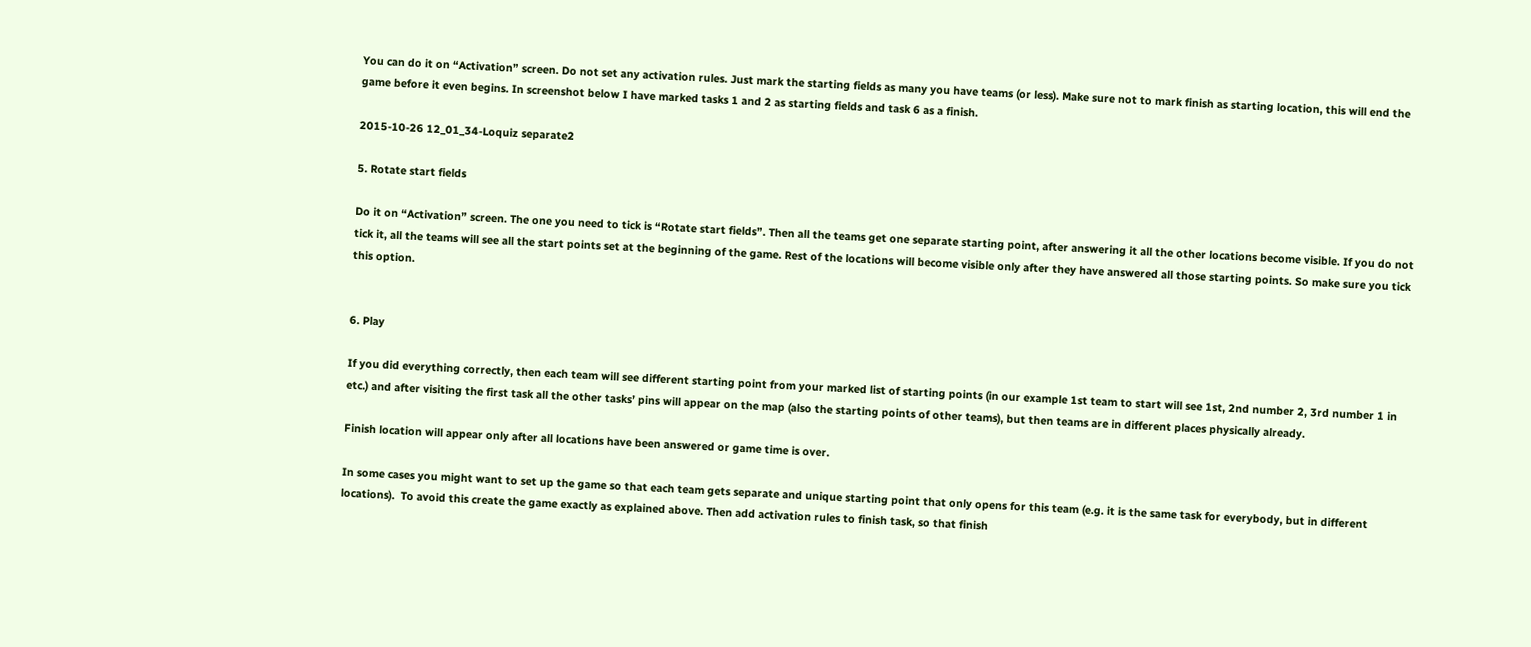You can do it on “Activation” screen. Do not set any activation rules. Just mark the starting fields as many you have teams (or less). Make sure not to mark finish as starting location, this will end the game before it even begins. In screenshot below I have marked tasks 1 and 2 as starting fields and task 6 as a finish.

2015-10-26 12_01_34-Loquiz separate2

5. Rotate start fields

Do it on “Activation” screen. The one you need to tick is “Rotate start fields”. Then all the teams get one separate starting point, after answering it all the other locations become visible. If you do not tick it, all the teams will see all the start points set at the beginning of the game. Rest of the locations will become visible only after they have answered all those starting points. So make sure you tick this option.


6. Play

If you did everything correctly, then each team will see different starting point from your marked list of starting points (in our example 1st team to start will see 1st, 2nd number 2, 3rd number 1 in etc.) and after visiting the first task all the other tasks’ pins will appear on the map (also the starting points of other teams), but then teams are in different places physically already.

Finish location will appear only after all locations have been answered or game time is over.

In some cases you might want to set up the game so that each team gets separate and unique starting point that only opens for this team (e.g. it is the same task for everybody, but in different locations).  To avoid this create the game exactly as explained above. Then add activation rules to finish task, so that finish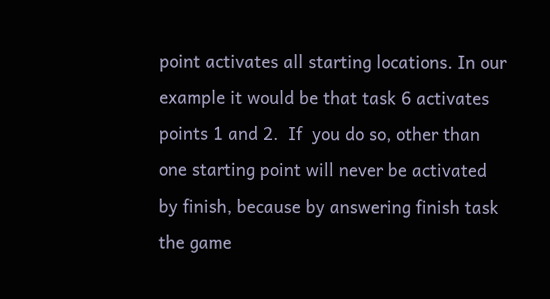point activates all starting locations. In our example it would be that task 6 activates points 1 and 2.  If  you do so, other than one starting point will never be activated by finish, because by answering finish task the game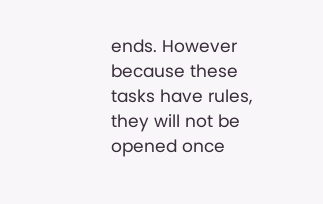ends. However because these tasks have rules, they will not be opened once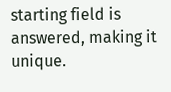starting field is answered, making it unique.